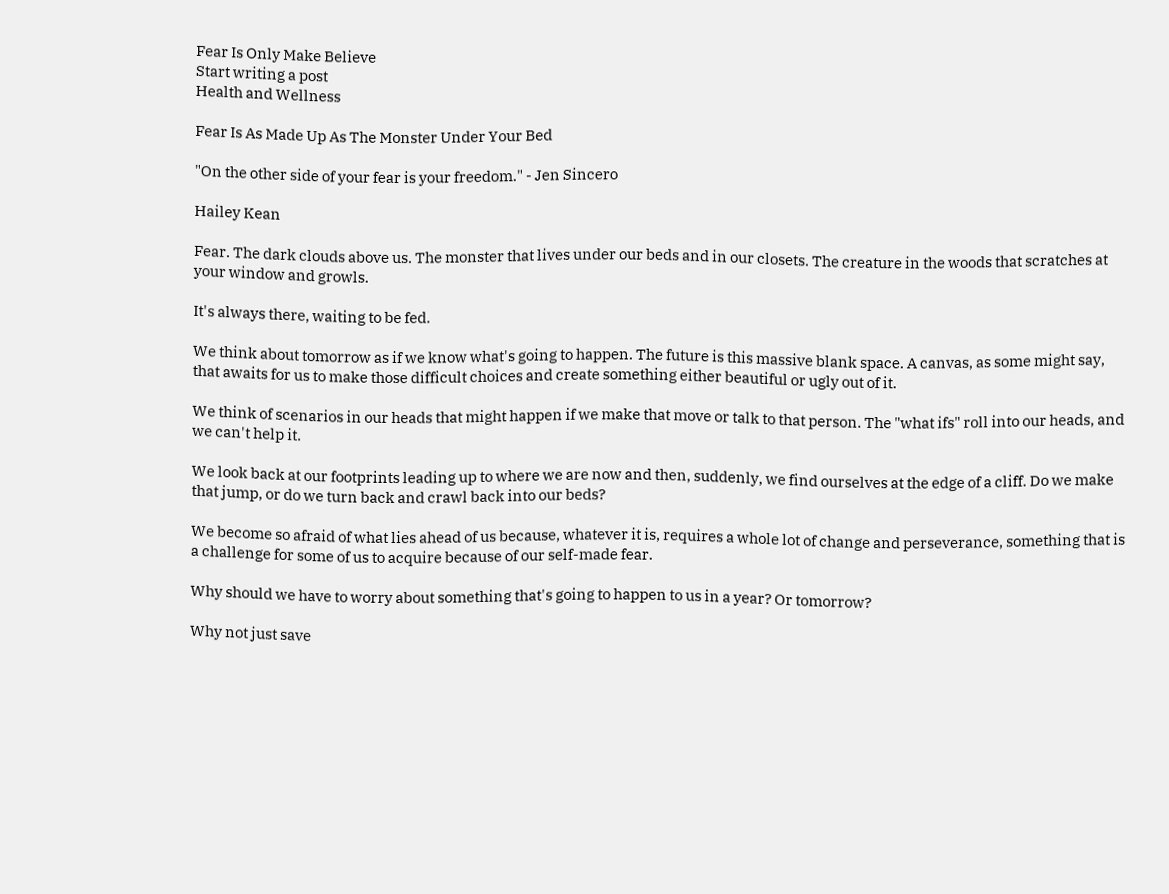Fear Is Only Make Believe
Start writing a post
Health and Wellness

Fear Is As Made Up As The Monster Under Your Bed

"On the other side of your fear is your freedom." - Jen Sincero

Hailey Kean

Fear. The dark clouds above us. The monster that lives under our beds and in our closets. The creature in the woods that scratches at your window and growls.

It's always there, waiting to be fed.

We think about tomorrow as if we know what's going to happen. The future is this massive blank space. A canvas, as some might say, that awaits for us to make those difficult choices and create something either beautiful or ugly out of it.

We think of scenarios in our heads that might happen if we make that move or talk to that person. The "what ifs" roll into our heads, and we can't help it.

We look back at our footprints leading up to where we are now and then, suddenly, we find ourselves at the edge of a cliff. Do we make that jump, or do we turn back and crawl back into our beds?

We become so afraid of what lies ahead of us because, whatever it is, requires a whole lot of change and perseverance, something that is a challenge for some of us to acquire because of our self-made fear.

Why should we have to worry about something that's going to happen to us in a year? Or tomorrow?

Why not just save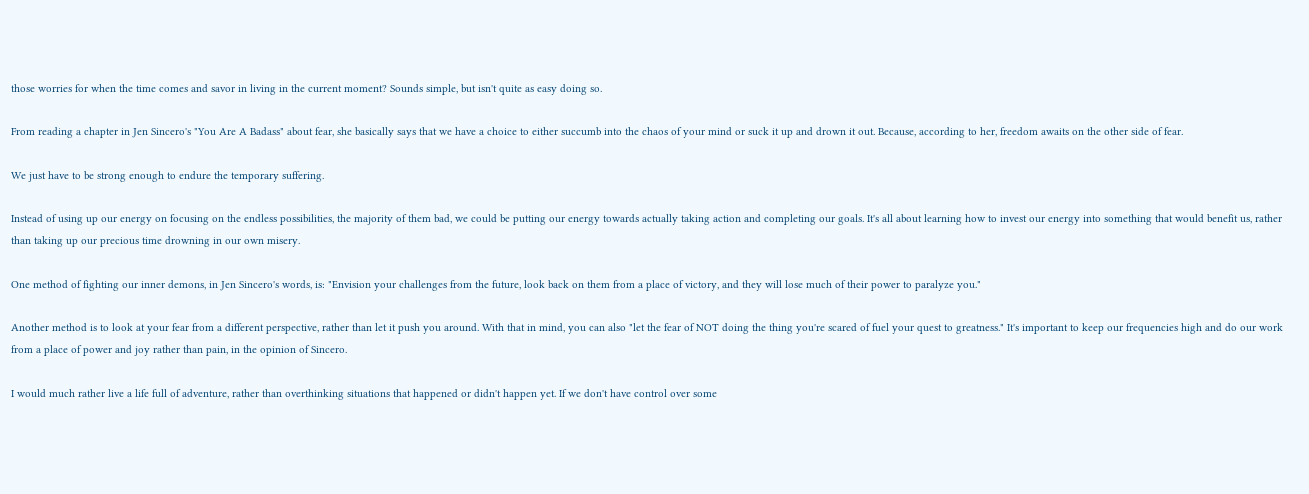those worries for when the time comes and savor in living in the current moment? Sounds simple, but isn't quite as easy doing so.

From reading a chapter in Jen Sincero's "You Are A Badass" about fear, she basically says that we have a choice to either succumb into the chaos of your mind or suck it up and drown it out. Because, according to her, freedom awaits on the other side of fear.

We just have to be strong enough to endure the temporary suffering.

Instead of using up our energy on focusing on the endless possibilities, the majority of them bad, we could be putting our energy towards actually taking action and completing our goals. It's all about learning how to invest our energy into something that would benefit us, rather than taking up our precious time drowning in our own misery.

One method of fighting our inner demons, in Jen Sincero's words, is: "Envision your challenges from the future, look back on them from a place of victory, and they will lose much of their power to paralyze you."

Another method is to look at your fear from a different perspective, rather than let it push you around. With that in mind, you can also "let the fear of NOT doing the thing you're scared of fuel your quest to greatness." It's important to keep our frequencies high and do our work from a place of power and joy rather than pain, in the opinion of Sincero.

I would much rather live a life full of adventure, rather than overthinking situations that happened or didn't happen yet. If we don't have control over some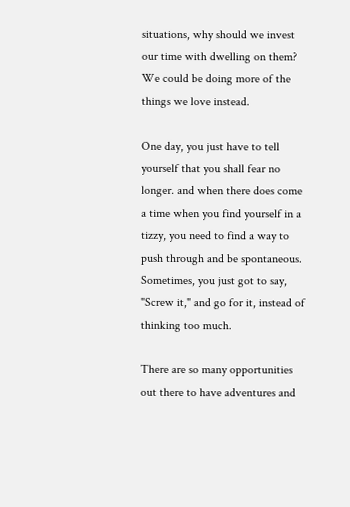situations, why should we invest our time with dwelling on them? We could be doing more of the things we love instead.

One day, you just have to tell yourself that you shall fear no longer. and when there does come a time when you find yourself in a tizzy, you need to find a way to push through and be spontaneous. Sometimes, you just got to say, "Screw it," and go for it, instead of thinking too much.

There are so many opportunities out there to have adventures and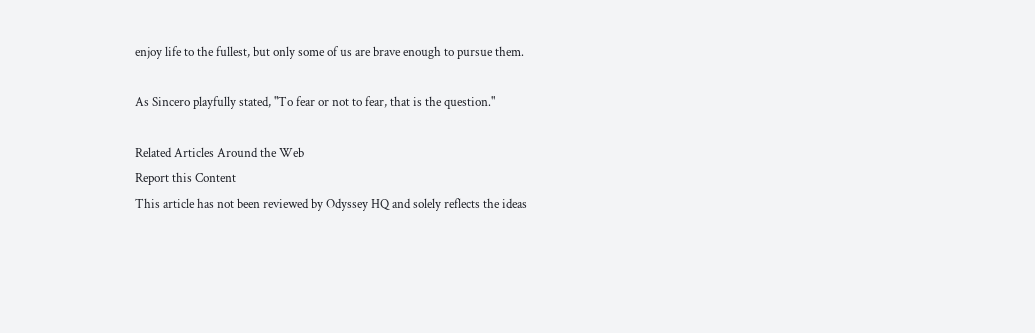enjoy life to the fullest, but only some of us are brave enough to pursue them.

As Sincero playfully stated, "To fear or not to fear, that is the question."

Related Articles Around the Web
Report this Content
This article has not been reviewed by Odyssey HQ and solely reflects the ideas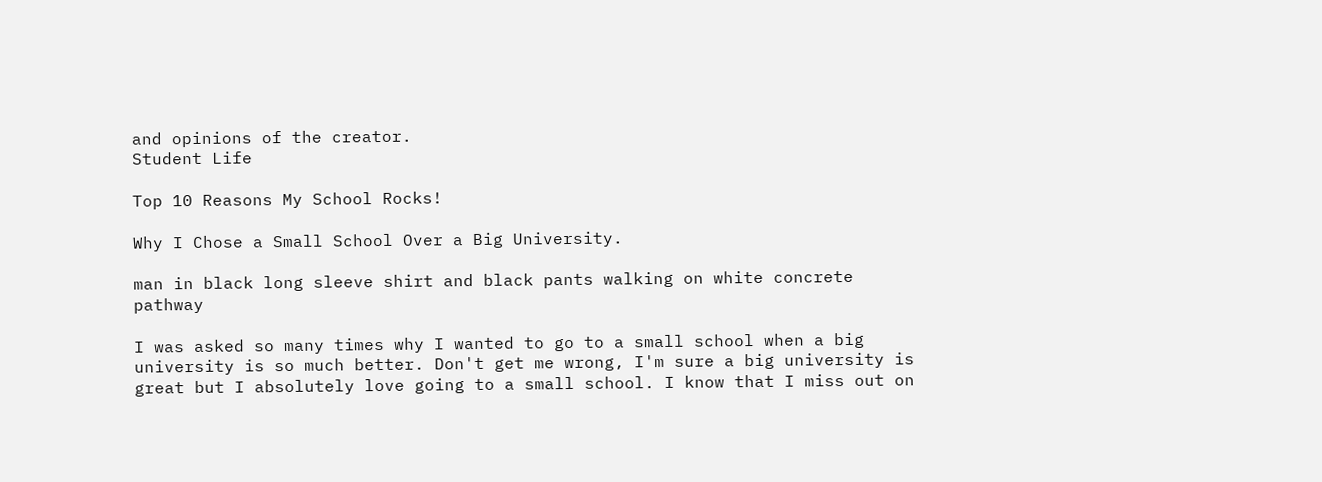and opinions of the creator.
Student Life

Top 10 Reasons My School Rocks!

Why I Chose a Small School Over a Big University.

man in black long sleeve shirt and black pants walking on white concrete pathway

I was asked so many times why I wanted to go to a small school when a big university is so much better. Don't get me wrong, I'm sure a big university is great but I absolutely love going to a small school. I know that I miss out on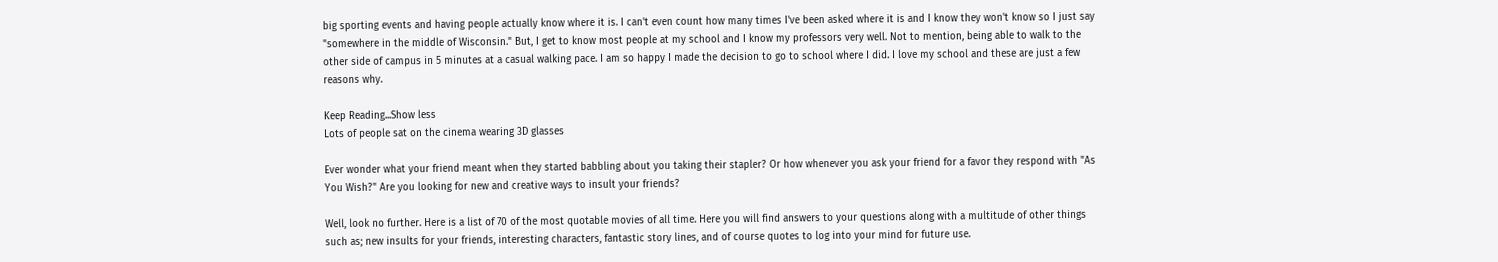big sporting events and having people actually know where it is. I can't even count how many times I've been asked where it is and I know they won't know so I just say "somewhere in the middle of Wisconsin." But, I get to know most people at my school and I know my professors very well. Not to mention, being able to walk to the other side of campus in 5 minutes at a casual walking pace. I am so happy I made the decision to go to school where I did. I love my school and these are just a few reasons why.

Keep Reading...Show less
Lots of people sat on the cinema wearing 3D glasses

Ever wonder what your friend meant when they started babbling about you taking their stapler? Or how whenever you ask your friend for a favor they respond with "As You Wish?" Are you looking for new and creative ways to insult your friends?

Well, look no further. Here is a list of 70 of the most quotable movies of all time. Here you will find answers to your questions along with a multitude of other things such as; new insults for your friends, interesting characters, fantastic story lines, and of course quotes to log into your mind for future use.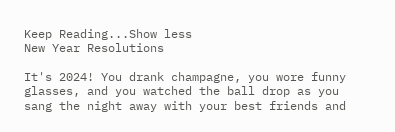Keep Reading...Show less
New Year Resolutions

It's 2024! You drank champagne, you wore funny glasses, and you watched the ball drop as you sang the night away with your best friends and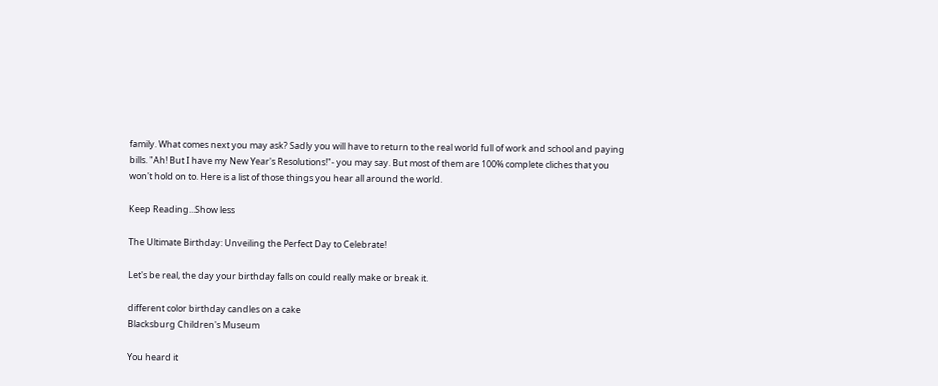family. What comes next you may ask? Sadly you will have to return to the real world full of work and school and paying bills. "Ah! But I have my New Year's Resolutions!"- you may say. But most of them are 100% complete cliches that you won't hold on to. Here is a list of those things you hear all around the world.

Keep Reading...Show less

The Ultimate Birthday: Unveiling the Perfect Day to Celebrate!

Let's be real, the day your birthday falls on could really make or break it.

different color birthday candles on a cake
Blacksburg Children's Museum

You heard it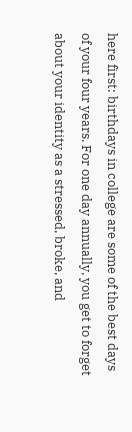here first: birthdays in college are some of the best days of your four years. For one day annually, you get to forget about your identity as a stressed, broke, and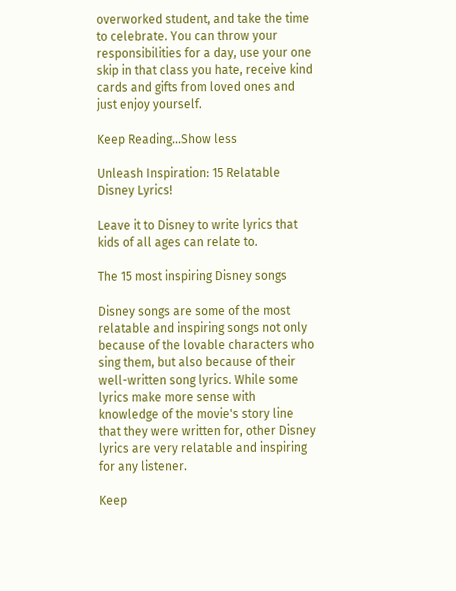overworked student, and take the time to celebrate. You can throw your responsibilities for a day, use your one skip in that class you hate, receive kind cards and gifts from loved ones and just enjoy yourself.

Keep Reading...Show less

Unleash Inspiration: 15 Relatable Disney Lyrics!

Leave it to Disney to write lyrics that kids of all ages can relate to.

The 15 most inspiring Disney songs

Disney songs are some of the most relatable and inspiring songs not only because of the lovable characters who sing them, but also because of their well-written song lyrics. While some lyrics make more sense with knowledge of the movie's story line that they were written for, other Disney lyrics are very relatable and inspiring for any listener.

Keep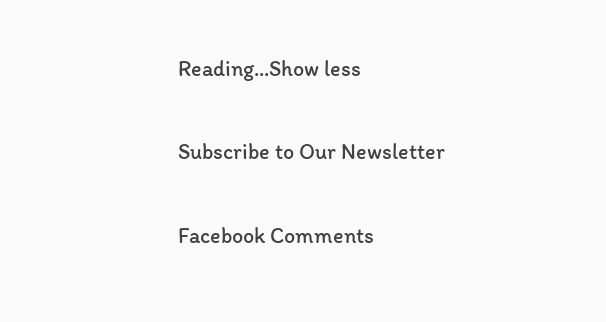Reading...Show less

Subscribe to Our Newsletter

Facebook Comments